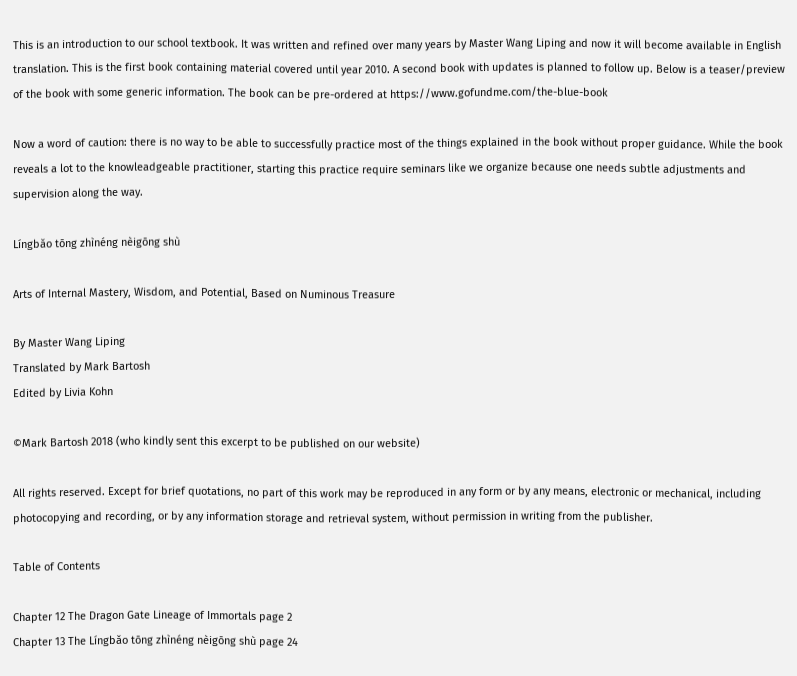This is an introduction to our school textbook. It was written and refined over many years by Master Wang Liping and now it will become available in English translation. This is the first book containing material covered until year 2010. A second book with updates is planned to follow up. Below is a teaser/preview of the book with some generic information. The book can be pre-ordered at https://www.gofundme.com/the-blue-book

Now a word of caution: there is no way to be able to successfully practice most of the things explained in the book without proper guidance. While the book reveals a lot to the knowleadgeable practitioner, starting this practice require seminars like we organize because one needs subtle adjustments and supervision along the way.

Língbǎo tōng zhìnéng nèigōng shù

Arts of Internal Mastery, Wisdom, and Potential, Based on Numinous Treasure

By Master Wang Liping
Translated by Mark Bartosh
Edited by Livia Kohn

©Mark Bartosh 2018 (who kindly sent this excerpt to be published on our website)

All rights reserved. Except for brief quotations, no part of this work may be reproduced in any form or by any means, electronic or mechanical, including photocopying and recording, or by any information storage and retrieval system, without permission in writing from the publisher.

Table of Contents

Chapter 12 The Dragon Gate Lineage of Immortals page 2
Chapter 13 The Língbǎo tōng zhìnéng nèigōng shù page 24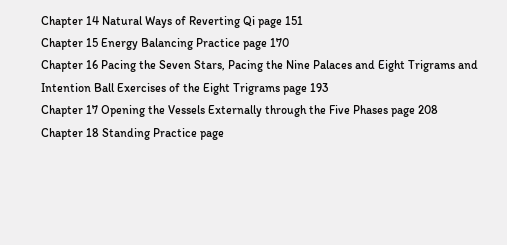Chapter 14 Natural Ways of Reverting Qi page 151
Chapter 15 Energy Balancing Practice page 170
Chapter 16 Pacing the Seven Stars, Pacing the Nine Palaces and Eight Trigrams and Intention Ball Exercises of the Eight Trigrams page 193
Chapter 17 Opening the Vessels Externally through the Five Phases page 208
Chapter 18 Standing Practice page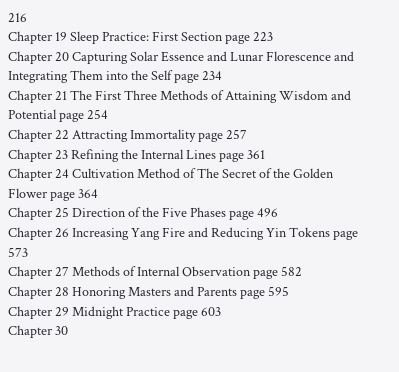216
Chapter 19 Sleep Practice: First Section page 223
Chapter 20 Capturing Solar Essence and Lunar Florescence and Integrating Them into the Self page 234
Chapter 21 The First Three Methods of Attaining Wisdom and Potential page 254
Chapter 22 Attracting Immortality page 257
Chapter 23 Refining the Internal Lines page 361
Chapter 24 Cultivation Method of The Secret of the Golden Flower page 364
Chapter 25 Direction of the Five Phases page 496
Chapter 26 Increasing Yang Fire and Reducing Yin Tokens page 573
Chapter 27 Methods of Internal Observation page 582
Chapter 28 Honoring Masters and Parents page 595
Chapter 29 Midnight Practice page 603
Chapter 30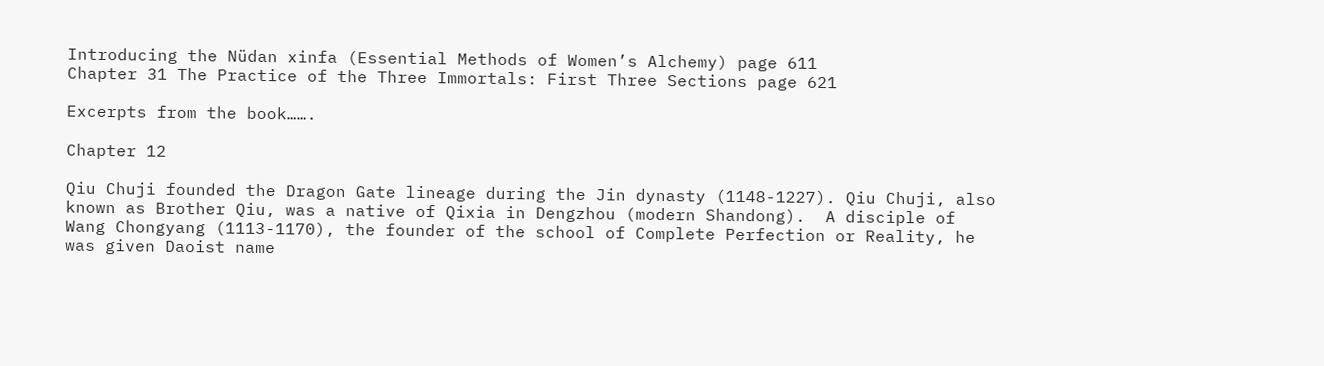Introducing the Nüdan xinfa (Essential Methods of Women’s Alchemy) page 611
Chapter 31 The Practice of the Three Immortals: First Three Sections page 621

Excerpts from the book…….

Chapter 12

Qiu Chuji founded the Dragon Gate lineage during the Jin dynasty (1148-1227). Qiu Chuji, also known as Brother Qiu, was a native of Qixia in Dengzhou (modern Shandong).  A disciple of Wang Chongyang (1113-1170), the founder of the school of Complete Perfection or Reality, he was given Daoist name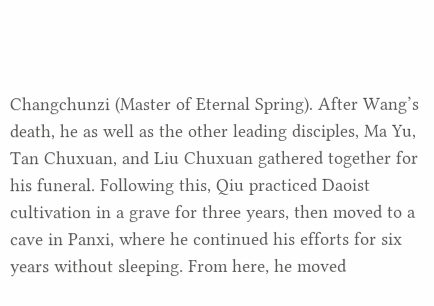Changchunzi (Master of Eternal Spring). After Wang’s death, he as well as the other leading disciples, Ma Yu, Tan Chuxuan, and Liu Chuxuan gathered together for his funeral. Following this, Qiu practiced Daoist cultivation in a grave for three years, then moved to a cave in Panxi, where he continued his efforts for six years without sleeping. From here, he moved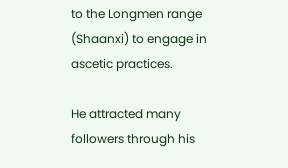to the Longmen range (Shaanxi) to engage in ascetic practices.

He attracted many followers through his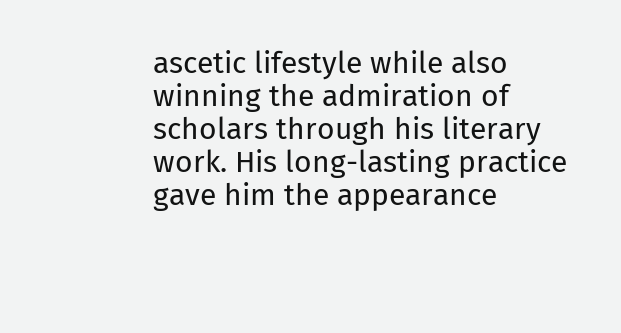ascetic lifestyle while also winning the admiration of scholars through his literary work. His long-lasting practice gave him the appearance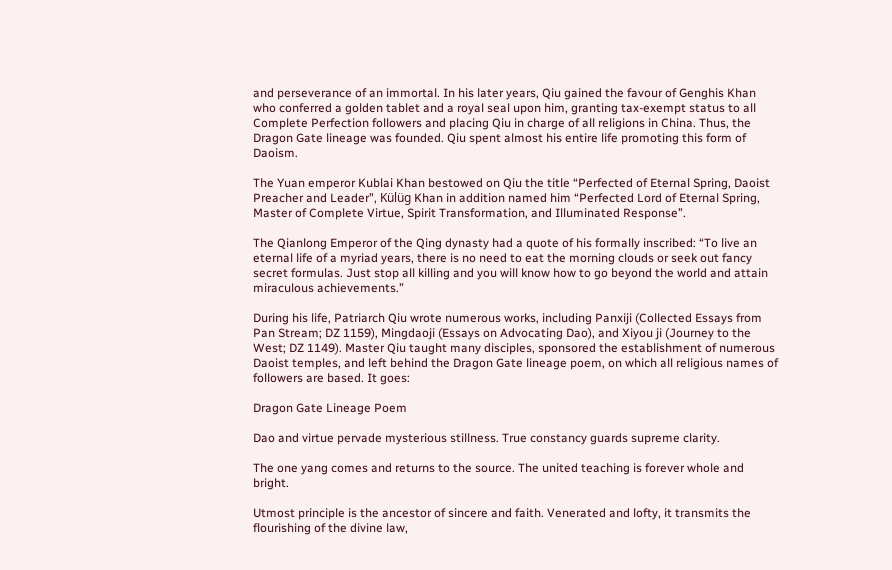and perseverance of an immortal. In his later years, Qiu gained the favour of Genghis Khan who conferred a golden tablet and a royal seal upon him, granting tax-exempt status to all Complete Perfection followers and placing Qiu in charge of all religions in China. Thus, the Dragon Gate lineage was founded. Qiu spent almost his entire life promoting this form of Daoism.

The Yuan emperor Kublai Khan bestowed on Qiu the title “Perfected of Eternal Spring, Daoist Preacher and Leader”, Külüg Khan in addition named him “Perfected Lord of Eternal Spring, Master of Complete Virtue, Spirit Transformation, and Illuminated Response”.

The Qianlong Emperor of the Qing dynasty had a quote of his formally inscribed: “To live an eternal life of a myriad years, there is no need to eat the morning clouds or seek out fancy secret formulas. Just stop all killing and you will know how to go beyond the world and attain miraculous achievements.”

During his life, Patriarch Qiu wrote numerous works, including Panxiji (Collected Essays from Pan Stream; DZ 1159), Mingdaoji (Essays on Advocating Dao), and Xiyou ji (Journey to the West; DZ 1149). Master Qiu taught many disciples, sponsored the establishment of numerous Daoist temples, and left behind the Dragon Gate lineage poem, on which all religious names of followers are based. It goes:

Dragon Gate Lineage Poem

Dao and virtue pervade mysterious stillness. True constancy guards supreme clarity.

The one yang comes and returns to the source. The united teaching is forever whole and bright.

Utmost principle is the ancestor of sincere and faith. Venerated and lofty, it transmits the flourishing of the divine law,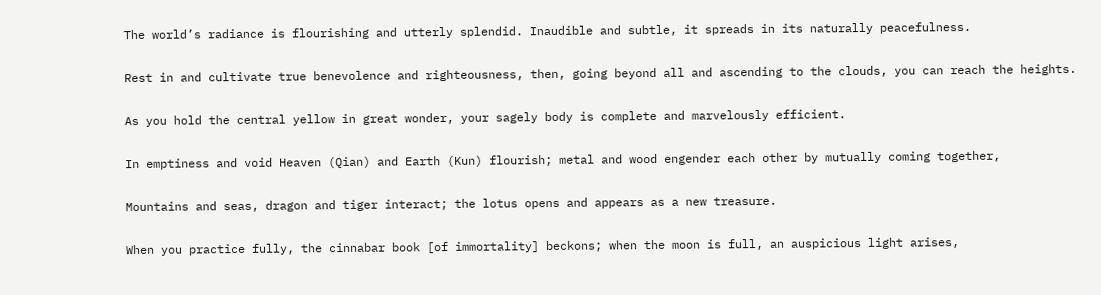The world’s radiance is flourishing and utterly splendid. Inaudible and subtle, it spreads in its naturally peacefulness.

Rest in and cultivate true benevolence and righteousness, then, going beyond all and ascending to the clouds, you can reach the heights.

As you hold the central yellow in great wonder, your sagely body is complete and marvelously efficient.

In emptiness and void Heaven (Qian) and Earth (Kun) flourish; metal and wood engender each other by mutually coming together,

Mountains and seas, dragon and tiger interact; the lotus opens and appears as a new treasure.

When you practice fully, the cinnabar book [of immortality] beckons; when the moon is full, an auspicious light arises,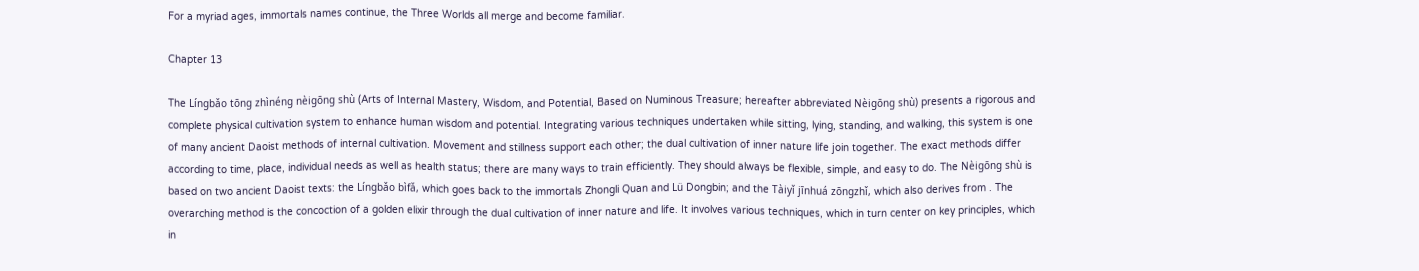For a myriad ages, immortals names continue, the Three Worlds all merge and become familiar.

Chapter 13

The Língbǎo tōng zhìnéng nèigōng shù (Arts of Internal Mastery, Wisdom, and Potential, Based on Numinous Treasure; hereafter abbreviated Nèigōng shù) presents a rigorous and complete physical cultivation system to enhance human wisdom and potential. Integrating various techniques undertaken while sitting, lying, standing, and walking, this system is one of many ancient Daoist methods of internal cultivation. Movement and stillness support each other; the dual cultivation of inner nature life join together. The exact methods differ according to time, place, individual needs as well as health status; there are many ways to train efficiently. They should always be flexible, simple, and easy to do. The Nèigōng shù is based on two ancient Daoist texts: the Língbǎo bìfǎ, which goes back to the immortals Zhongli Quan and Lü Dongbin; and the Tàiyǐ jīnhuá zōngzhǐ, which also derives from . The overarching method is the concoction of a golden elixir through the dual cultivation of inner nature and life. It involves various techniques, which in turn center on key principles, which in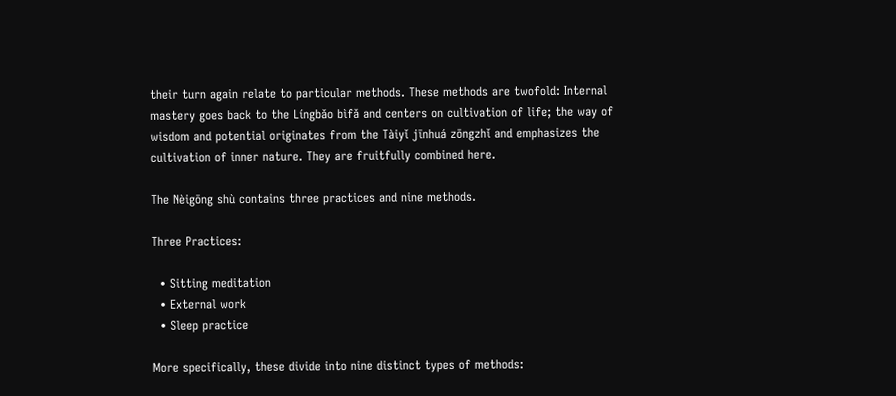their turn again relate to particular methods. These methods are twofold: Internal mastery goes back to the Língbǎo bìfǎ and centers on cultivation of life; the way of wisdom and potential originates from the Tàiyǐ jīnhuá zōngzhǐ and emphasizes the cultivation of inner nature. They are fruitfully combined here.

The Nèigōng shù contains three practices and nine methods.

Three Practices:

  • Sitting meditation
  • External work
  • Sleep practice

More specifically, these divide into nine distinct types of methods: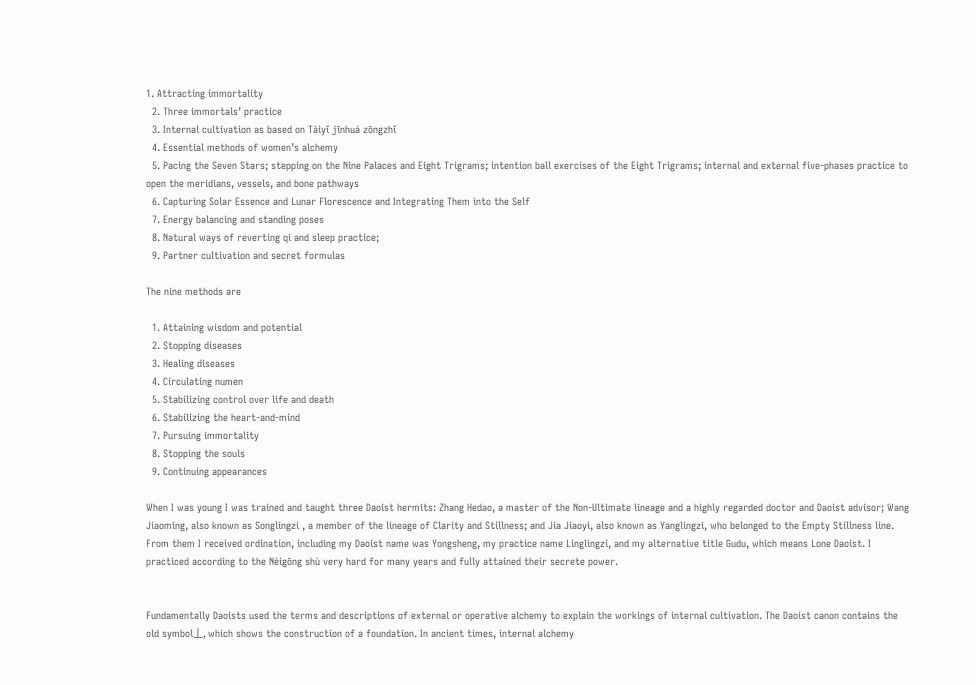1. Attracting immortality
  2. Three immortals’ practice
  3. Internal cultivation as based on Tàiyǐ jīnhuá zōngzhǐ
  4. Essential methods of women’s alchemy
  5. Pacing the Seven Stars; stepping on the Nine Palaces and Eight Trigrams; intention ball exercises of the Eight Trigrams; internal and external five-phases practice to open the meridians, vessels, and bone pathways
  6. Capturing Solar Essence and Lunar Florescence and Integrating Them into the Self
  7. Energy balancing and standing poses
  8. Natural ways of reverting qi and sleep practice;
  9. Partner cultivation and secret formulas

The nine methods are

  1. Attaining wisdom and potential
  2. Stopping diseases
  3. Healing diseases
  4. Circulating numen
  5. Stabilizing control over life and death
  6. Stabilizing the heart-and-mind
  7. Pursuing immortality
  8. Stopping the souls
  9. Continuing appearances

When I was young I was trained and taught three Daoist hermits: Zhang Hedao, a master of the Non-Ultimate lineage and a highly regarded doctor and Daoist advisor; Wang Jiaoming, also known as Songlingzi , a member of the lineage of Clarity and Stillness; and Jia Jiaoyi, also known as Yanglingzi, who belonged to the Empty Stillness line. From them I received ordination, including my Daoist name was Yongsheng, my practice name Linglingzi, and my alternative title Gudu, which means Lone Daoist. I practiced according to the Nèigōng shù very hard for many years and fully attained their secrete power.


Fundamentally Daoists used the terms and descriptions of external or operative alchemy to explain the workings of internal cultivation. The Daoist canon contains the old symbol丄, which shows the construction of a foundation. In ancient times, internal alchemy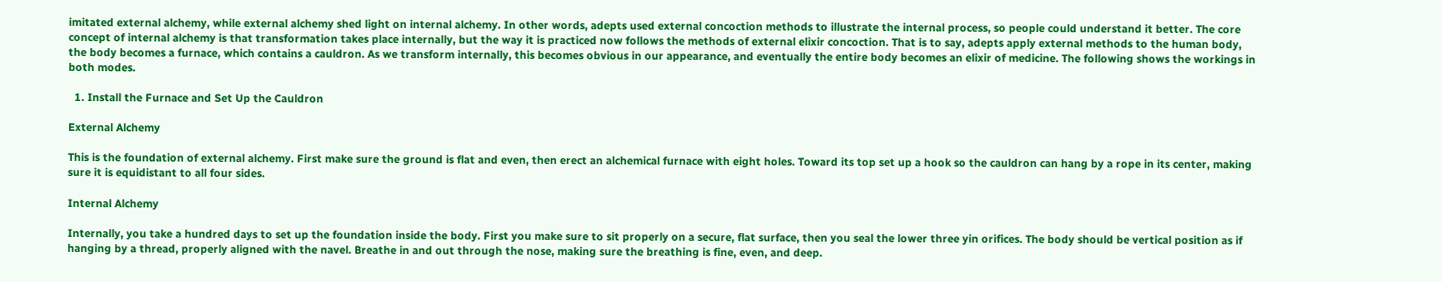imitated external alchemy, while external alchemy shed light on internal alchemy. In other words, adepts used external concoction methods to illustrate the internal process, so people could understand it better. The core concept of internal alchemy is that transformation takes place internally, but the way it is practiced now follows the methods of external elixir concoction. That is to say, adepts apply external methods to the human body, the body becomes a furnace, which contains a cauldron. As we transform internally, this becomes obvious in our appearance, and eventually the entire body becomes an elixir of medicine. The following shows the workings in both modes.

  1. Install the Furnace and Set Up the Cauldron

External Alchemy

This is the foundation of external alchemy. First make sure the ground is flat and even, then erect an alchemical furnace with eight holes. Toward its top set up a hook so the cauldron can hang by a rope in its center, making sure it is equidistant to all four sides.

Internal Alchemy

Internally, you take a hundred days to set up the foundation inside the body. First you make sure to sit properly on a secure, flat surface, then you seal the lower three yin orifices. The body should be vertical position as if hanging by a thread, properly aligned with the navel. Breathe in and out through the nose, making sure the breathing is fine, even, and deep.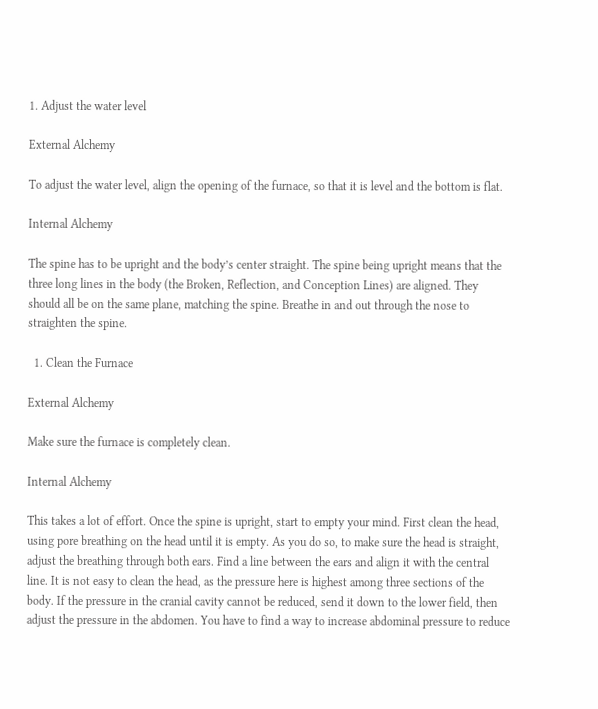1. Adjust the water level

External Alchemy

To adjust the water level, align the opening of the furnace, so that it is level and the bottom is flat.

Internal Alchemy

The spine has to be upright and the body’s center straight. The spine being upright means that the three long lines in the body (the Broken, Reflection, and Conception Lines) are aligned. They should all be on the same plane, matching the spine. Breathe in and out through the nose to straighten the spine.

  1. Clean the Furnace

External Alchemy

Make sure the furnace is completely clean.

Internal Alchemy

This takes a lot of effort. Once the spine is upright, start to empty your mind. First clean the head, using pore breathing on the head until it is empty. As you do so, to make sure the head is straight, adjust the breathing through both ears. Find a line between the ears and align it with the central line. It is not easy to clean the head, as the pressure here is highest among three sections of the body. If the pressure in the cranial cavity cannot be reduced, send it down to the lower field, then adjust the pressure in the abdomen. You have to find a way to increase abdominal pressure to reduce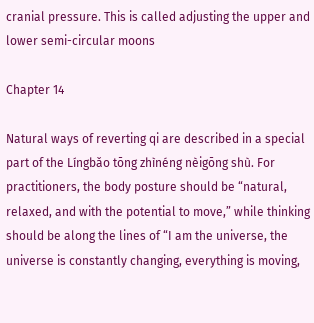cranial pressure. This is called adjusting the upper and lower semi-circular moons

Chapter 14

Natural ways of reverting qi are described in a special part of the Língbǎo tōng zhìnéng nèigōng shù. For practitioners, the body posture should be “natural, relaxed, and with the potential to move,” while thinking should be along the lines of “I am the universe, the universe is constantly changing, everything is moving,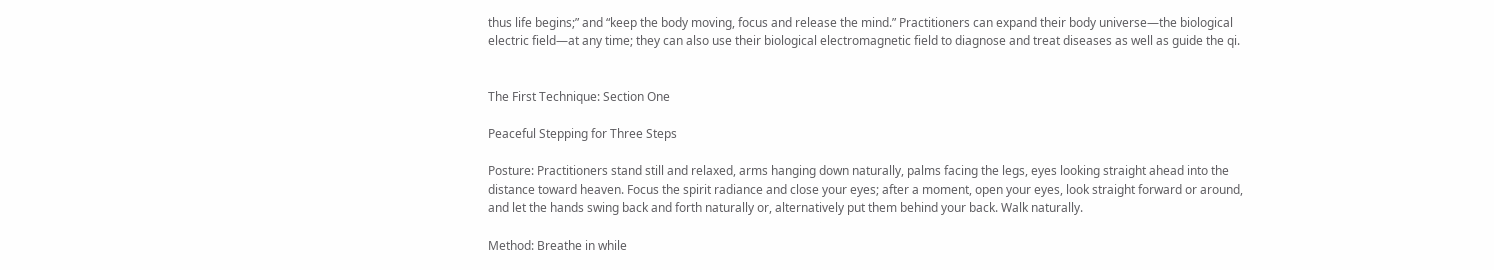thus life begins;” and “keep the body moving, focus and release the mind.” Practitioners can expand their body universe—the biological electric field—at any time; they can also use their biological electromagnetic field to diagnose and treat diseases as well as guide the qi.


The First Technique: Section One

Peaceful Stepping for Three Steps

Posture: Practitioners stand still and relaxed, arms hanging down naturally, palms facing the legs, eyes looking straight ahead into the distance toward heaven. Focus the spirit radiance and close your eyes; after a moment, open your eyes, look straight forward or around, and let the hands swing back and forth naturally or, alternatively put them behind your back. Walk naturally.

Method: Breathe in while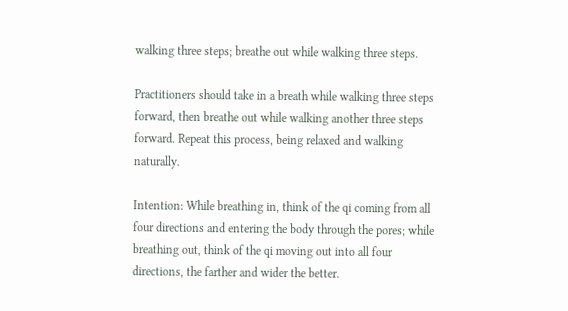walking three steps; breathe out while walking three steps.

Practitioners should take in a breath while walking three steps forward, then breathe out while walking another three steps forward. Repeat this process, being relaxed and walking naturally.

Intention: While breathing in, think of the qi coming from all four directions and entering the body through the pores; while breathing out, think of the qi moving out into all four directions, the farther and wider the better.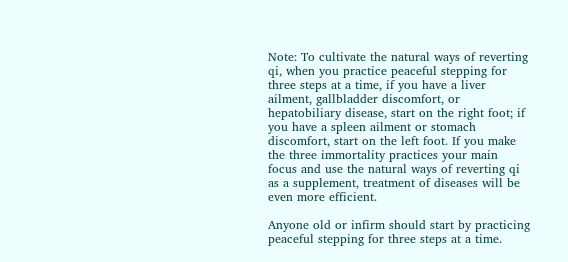Note: To cultivate the natural ways of reverting qi, when you practice peaceful stepping for three steps at a time, if you have a liver ailment, gallbladder discomfort, or hepatobiliary disease, start on the right foot; if you have a spleen ailment or stomach discomfort, start on the left foot. If you make the three immortality practices your main focus and use the natural ways of reverting qi as a supplement, treatment of diseases will be even more efficient.

Anyone old or infirm should start by practicing peaceful stepping for three steps at a time.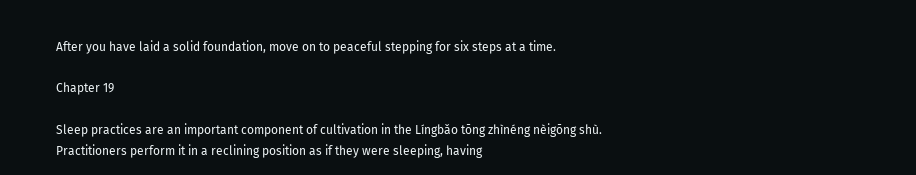After you have laid a solid foundation, move on to peaceful stepping for six steps at a time.

Chapter 19

Sleep practices are an important component of cultivation in the Língbǎo tōng zhìnéng nèigōng shù. Practitioners perform it in a reclining position as if they were sleeping, having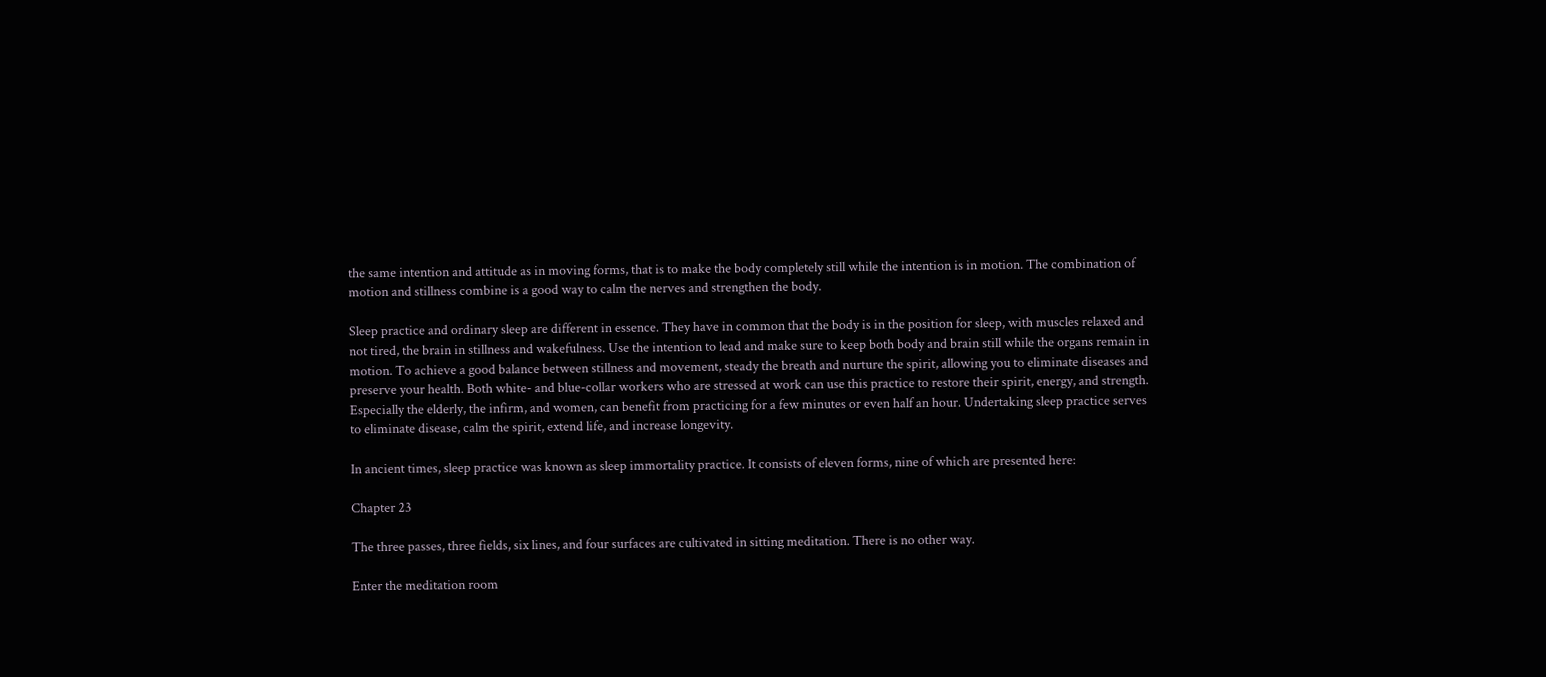the same intention and attitude as in moving forms, that is to make the body completely still while the intention is in motion. The combination of motion and stillness combine is a good way to calm the nerves and strengthen the body.

Sleep practice and ordinary sleep are different in essence. They have in common that the body is in the position for sleep, with muscles relaxed and not tired, the brain in stillness and wakefulness. Use the intention to lead and make sure to keep both body and brain still while the organs remain in motion. To achieve a good balance between stillness and movement, steady the breath and nurture the spirit, allowing you to eliminate diseases and preserve your health. Both white- and blue-collar workers who are stressed at work can use this practice to restore their spirit, energy, and strength. Especially the elderly, the infirm, and women, can benefit from practicing for a few minutes or even half an hour. Undertaking sleep practice serves to eliminate disease, calm the spirit, extend life, and increase longevity.

In ancient times, sleep practice was known as sleep immortality practice. It consists of eleven forms, nine of which are presented here:

Chapter 23

The three passes, three fields, six lines, and four surfaces are cultivated in sitting meditation. There is no other way.

Enter the meditation room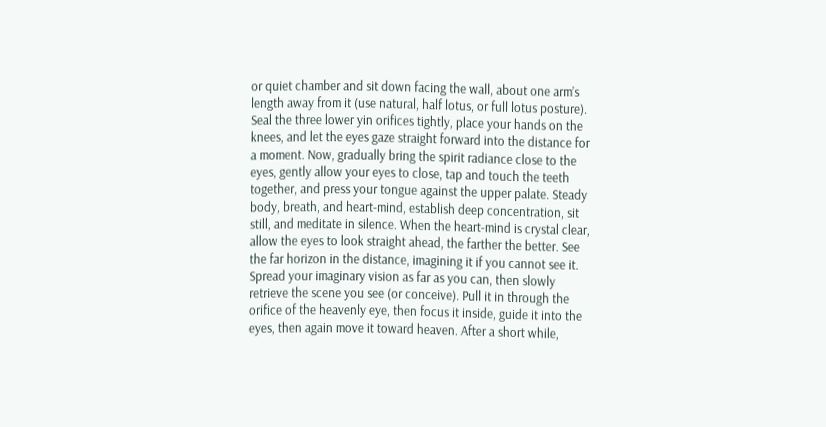or quiet chamber and sit down facing the wall, about one arm’s length away from it (use natural, half lotus, or full lotus posture). Seal the three lower yin orifices tightly, place your hands on the knees, and let the eyes gaze straight forward into the distance for a moment. Now, gradually bring the spirit radiance close to the eyes, gently allow your eyes to close, tap and touch the teeth together, and press your tongue against the upper palate. Steady body, breath, and heart-mind, establish deep concentration, sit still, and meditate in silence. When the heart-mind is crystal clear, allow the eyes to look straight ahead, the farther the better. See the far horizon in the distance, imagining it if you cannot see it. Spread your imaginary vision as far as you can, then slowly retrieve the scene you see (or conceive). Pull it in through the orifice of the heavenly eye, then focus it inside, guide it into the eyes, then again move it toward heaven. After a short while,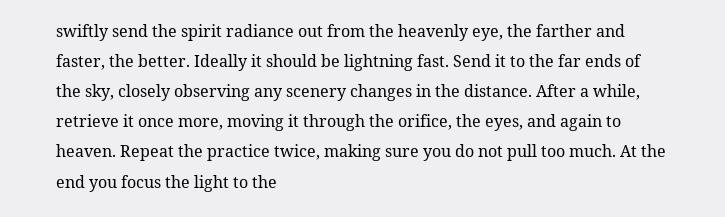swiftly send the spirit radiance out from the heavenly eye, the farther and faster, the better. Ideally it should be lightning fast. Send it to the far ends of the sky, closely observing any scenery changes in the distance. After a while, retrieve it once more, moving it through the orifice, the eyes, and again to heaven. Repeat the practice twice, making sure you do not pull too much. At the end you focus the light to the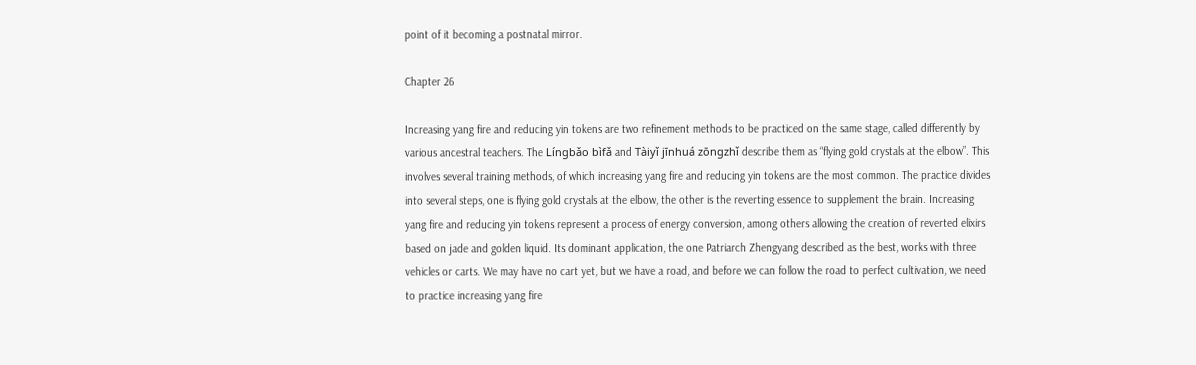point of it becoming a postnatal mirror.

Chapter 26

Increasing yang fire and reducing yin tokens are two refinement methods to be practiced on the same stage, called differently by various ancestral teachers. The Língbǎo bìfǎ and Tàiyǐ jīnhuá zōngzhǐ describe them as “flying gold crystals at the elbow”. This involves several training methods, of which increasing yang fire and reducing yin tokens are the most common. The practice divides into several steps, one is flying gold crystals at the elbow, the other is the reverting essence to supplement the brain. Increasing yang fire and reducing yin tokens represent a process of energy conversion, among others allowing the creation of reverted elixirs based on jade and golden liquid. Its dominant application, the one Patriarch Zhengyang described as the best, works with three vehicles or carts. We may have no cart yet, but we have a road, and before we can follow the road to perfect cultivation, we need to practice increasing yang fire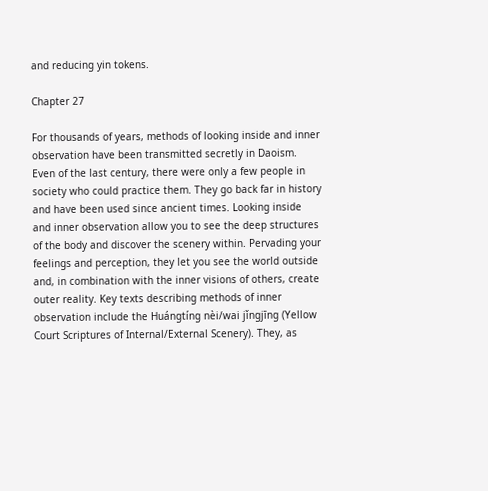and reducing yin tokens.

Chapter 27

For thousands of years, methods of looking inside and inner observation have been transmitted secretly in Daoism. Even of the last century, there were only a few people in society who could practice them. They go back far in history and have been used since ancient times. Looking inside and inner observation allow you to see the deep structures of the body and discover the scenery within. Pervading your feelings and perception, they let you see the world outside and, in combination with the inner visions of others, create outer reality. Key texts describing methods of inner observation include the Huángtíng nèi/wai jǐngjīng (Yellow Court Scriptures of Internal/External Scenery). They, as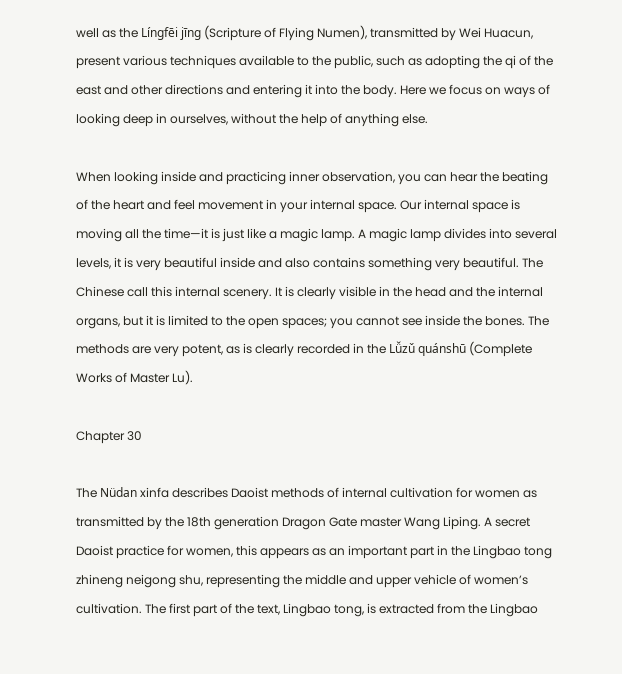well as the Língfēi jīng (Scripture of Flying Numen), transmitted by Wei Huacun, present various techniques available to the public, such as adopting the qi of the east and other directions and entering it into the body. Here we focus on ways of looking deep in ourselves, without the help of anything else.

When looking inside and practicing inner observation, you can hear the beating of the heart and feel movement in your internal space. Our internal space is moving all the time—it is just like a magic lamp. A magic lamp divides into several levels, it is very beautiful inside and also contains something very beautiful. The Chinese call this internal scenery. It is clearly visible in the head and the internal organs, but it is limited to the open spaces; you cannot see inside the bones. The methods are very potent, as is clearly recorded in the Lǚzǔ quánshū (Complete Works of Master Lu).

Chapter 30

The Nüdan xinfa describes Daoist methods of internal cultivation for women as transmitted by the 18th generation Dragon Gate master Wang Liping. A secret Daoist practice for women, this appears as an important part in the Lingbao tong zhineng neigong shu, representing the middle and upper vehicle of women’s cultivation. The first part of the text, Lingbao tong, is extracted from the Lingbao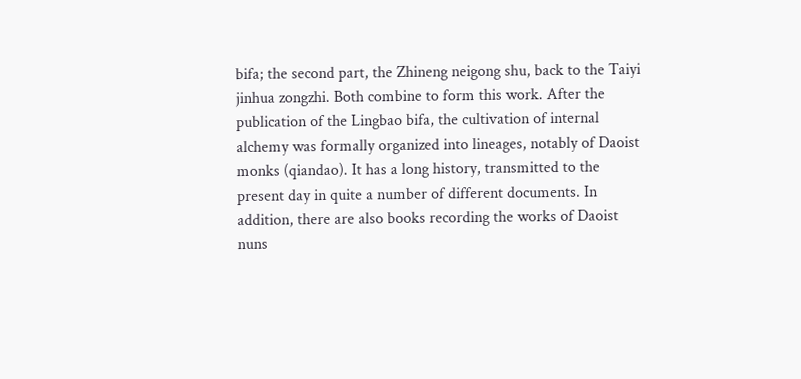bifa; the second part, the Zhineng neigong shu, back to the Taiyi jinhua zongzhi. Both combine to form this work. After the publication of the Lingbao bifa, the cultivation of internal alchemy was formally organized into lineages, notably of Daoist monks (qiandao). It has a long history, transmitted to the present day in quite a number of different documents. In addition, there are also books recording the works of Daoist nuns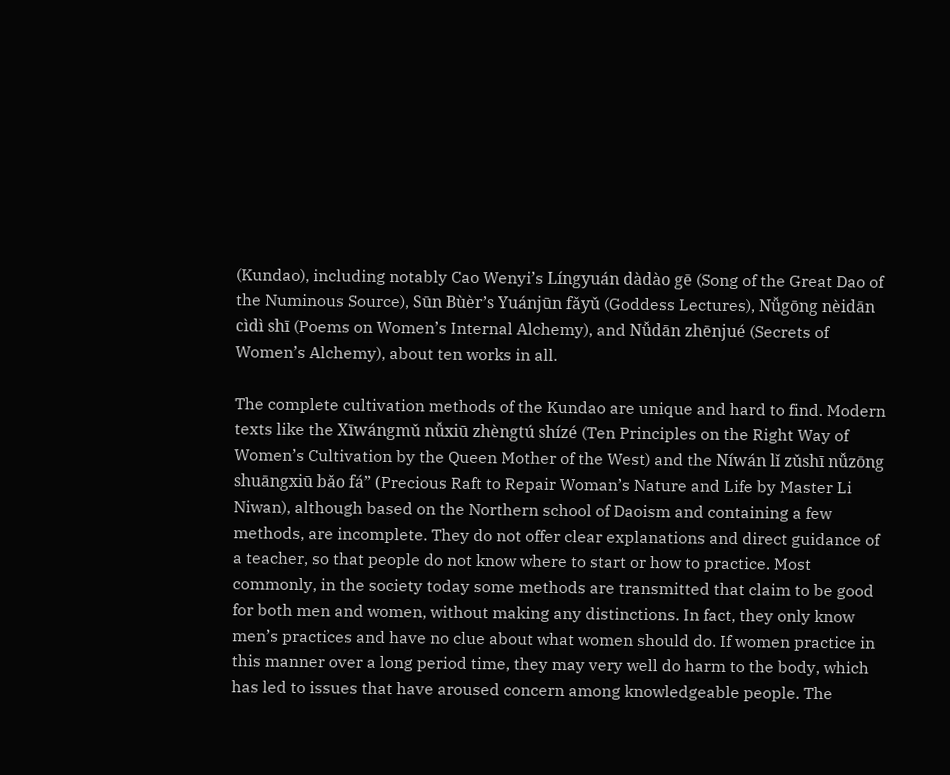(Kundao), including notably Cao Wenyi’s Língyuán dàdào gē (Song of the Great Dao of the Numinous Source), Sūn Bùèr’s Yuánjūn fǎyǔ (Goddess Lectures), Nǚgōng nèidān cìdì shī (Poems on Women’s Internal Alchemy), and Nǚdān zhēnjué (Secrets of Women’s Alchemy), about ten works in all.

The complete cultivation methods of the Kundao are unique and hard to find. Modern texts like the Xīwángmǔ nǚxiū zhèngtú shízé (Ten Principles on the Right Way of Women’s Cultivation by the Queen Mother of the West) and the Níwán lǐ zǔshī nǚzōng shuāngxiū bǎo fá” (Precious Raft to Repair Woman’s Nature and Life by Master Li Niwan), although based on the Northern school of Daoism and containing a few methods, are incomplete. They do not offer clear explanations and direct guidance of a teacher, so that people do not know where to start or how to practice. Most commonly, in the society today some methods are transmitted that claim to be good for both men and women, without making any distinctions. In fact, they only know men’s practices and have no clue about what women should do. If women practice in this manner over a long period time, they may very well do harm to the body, which has led to issues that have aroused concern among knowledgeable people. The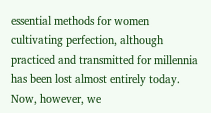essential methods for women cultivating perfection, although practiced and transmitted for millennia has been lost almost entirely today. Now, however, we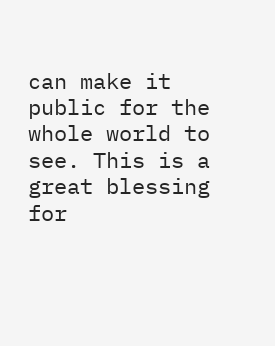can make it public for the whole world to see. This is a great blessing for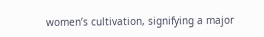women’s cultivation, signifying a major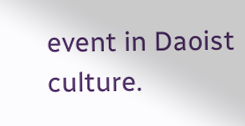event in Daoist culture.